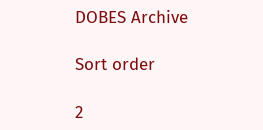DOBES Archive

Sort order

2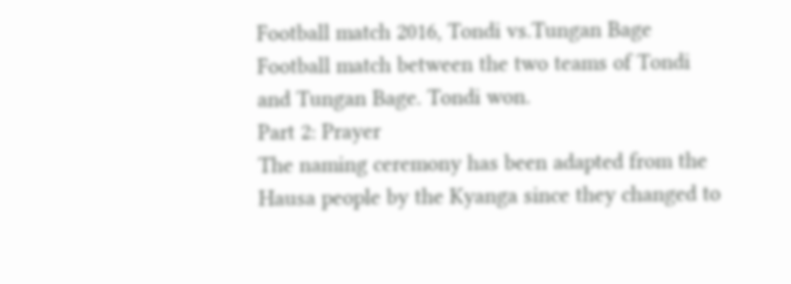Football match 2016, Tondi vs.Tungan Bage
Football match between the two teams of Tondi and Tungan Bage. Tondi won.
Part 2: Prayer
The naming ceremony has been adapted from the Hausa people by the Kyanga since they changed to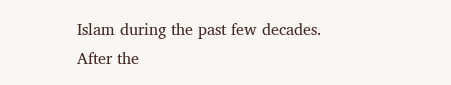Islam during the past few decades. After the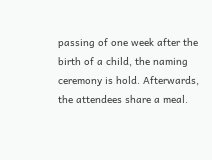passing of one week after the birth of a child, the naming ceremony is hold. Afterwards, the attendees share a meal.